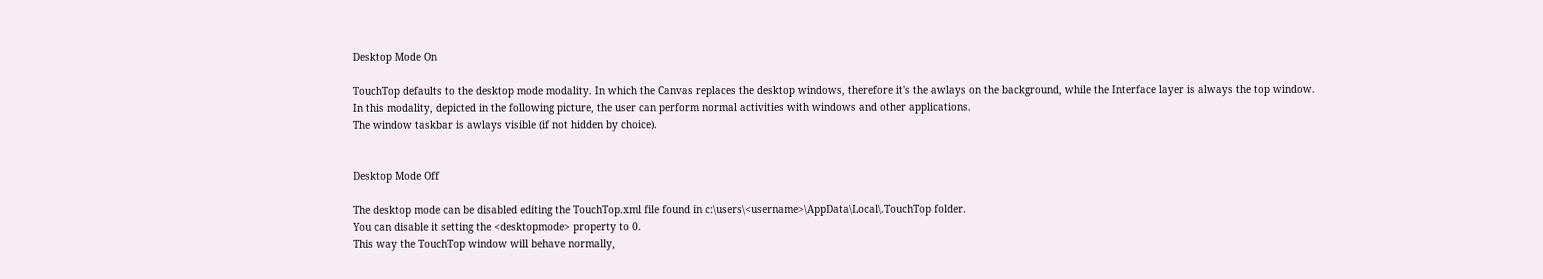Desktop Mode On

TouchTop defaults to the desktop mode modality. In which the Canvas replaces the desktop windows, therefore it's the awlays on the background, while the Interface layer is always the top window.
In this modality, depicted in the following picture, the user can perform normal activities with windows and other applications.
The window taskbar is awlays visible (if not hidden by choice).


Desktop Mode Off

The desktop mode can be disabled editing the TouchTop.xml file found in c:\users\<username>\AppData\Local\.TouchTop folder.
You can disable it setting the <desktopmode> property to 0.
This way the TouchTop window will behave normally,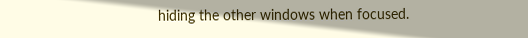hiding the other windows when focused.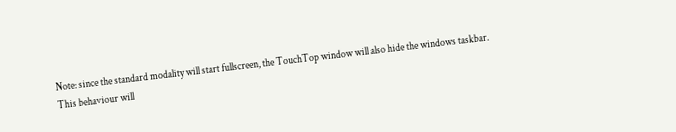Note: since the standard modality will start fullscreen, the TouchTop window will also hide the windows taskbar.
This behaviour will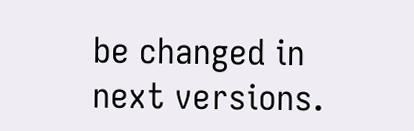be changed in next versions.